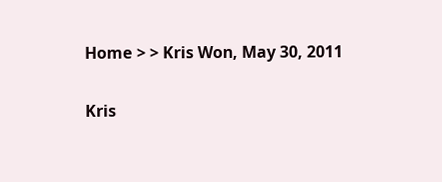Home > > Kris Won, May 30, 2011

Kris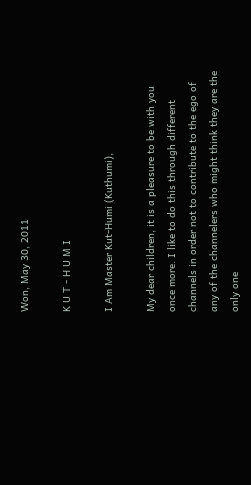Won, May 30, 2011

K U T - H U M I

I Am Master Kut-Humi (Kuthumi),

My dear children, it is a pleasure to be with you once more. I like to do this through different channels in order not to contribute to the ego of any of the channelers who might think they are the only one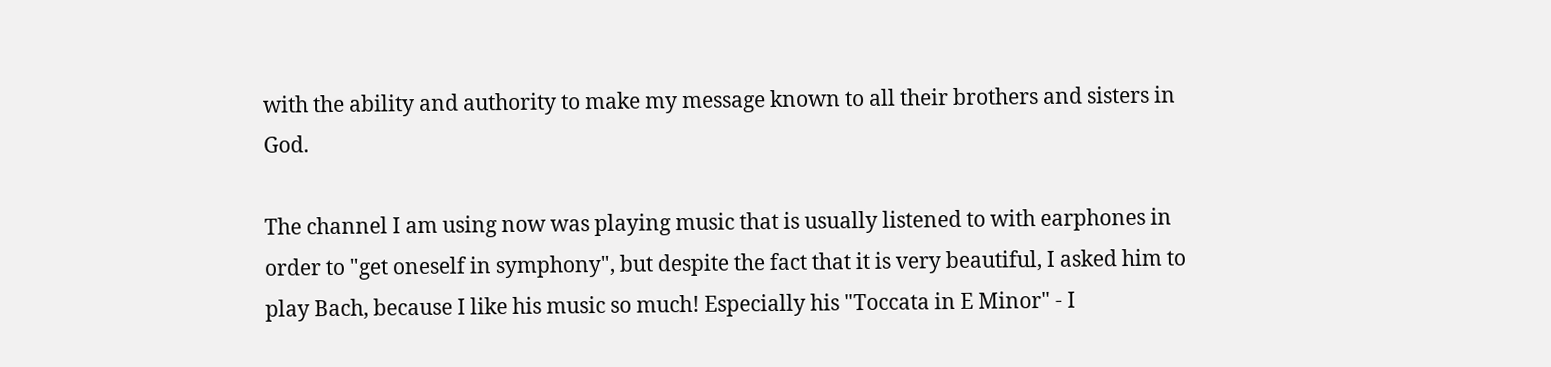with the ability and authority to make my message known to all their brothers and sisters in God.

The channel I am using now was playing music that is usually listened to with earphones in order to "get oneself in symphony", but despite the fact that it is very beautiful, I asked him to play Bach, because I like his music so much! Especially his "Toccata in E Minor" - I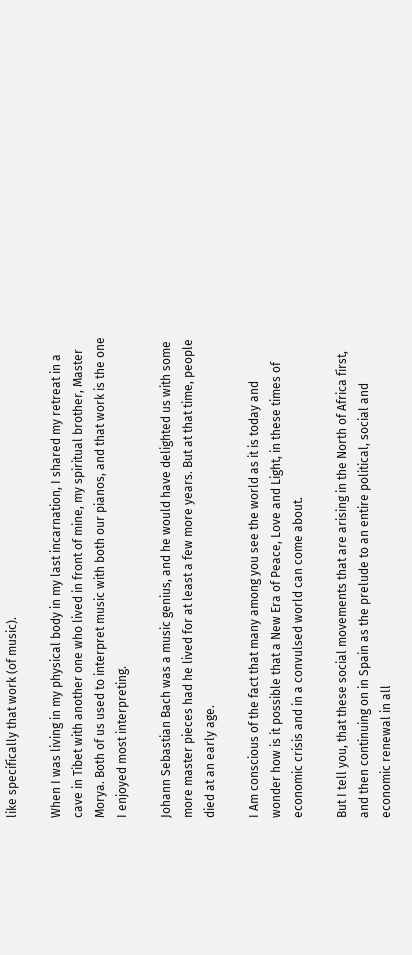like specifically that work (of music).

When I was living in my physical body in my last incarnation, I shared my retreat in a cave in Tibet with another one who lived in front of mine, my spiritual brother, Master Morya. Both of us used to interpret music with both our pianos, and that work is the one I enjoyed most interpreting.

Johann Sebastian Bach was a music genius, and he would have delighted us with some more master pieces had he lived for at least a few more years. But at that time, people died at an early age.

I Am conscious of the fact that many among you see the world as it is today and wonder how is it possible that a New Era of Peace, Love and Light, in these times of economic crisis and in a convulsed world can come about.

But I tell you, that these social movements that are arising in the North of Africa first, and then continuing on in Spain as the prelude to an entire political, social and economic renewal in all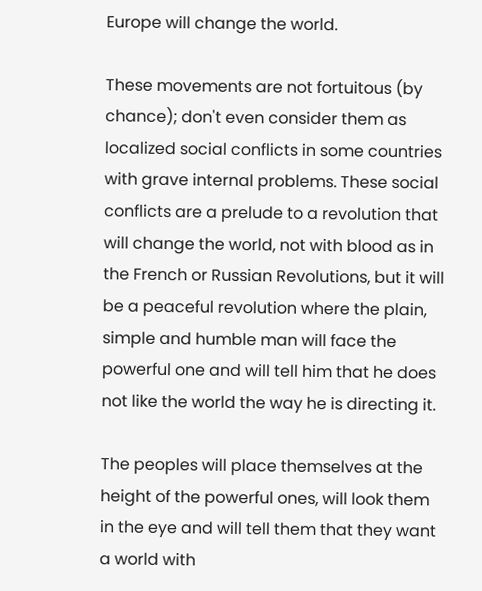Europe will change the world.

These movements are not fortuitous (by chance); don't even consider them as localized social conflicts in some countries with grave internal problems. These social conflicts are a prelude to a revolution that will change the world, not with blood as in the French or Russian Revolutions, but it will be a peaceful revolution where the plain, simple and humble man will face the powerful one and will tell him that he does not like the world the way he is directing it.

The peoples will place themselves at the height of the powerful ones, will look them in the eye and will tell them that they want a world with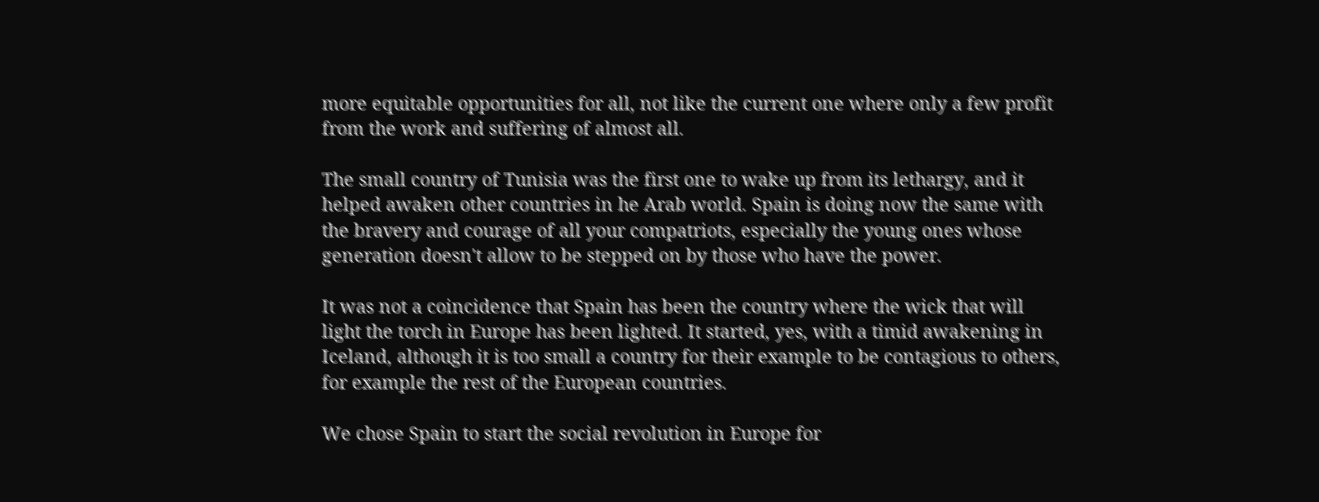more equitable opportunities for all, not like the current one where only a few profit from the work and suffering of almost all.

The small country of Tunisia was the first one to wake up from its lethargy, and it helped awaken other countries in he Arab world. Spain is doing now the same with the bravery and courage of all your compatriots, especially the young ones whose generation doesn't allow to be stepped on by those who have the power.

It was not a coincidence that Spain has been the country where the wick that will light the torch in Europe has been lighted. It started, yes, with a timid awakening in Iceland, although it is too small a country for their example to be contagious to others, for example the rest of the European countries.

We chose Spain to start the social revolution in Europe for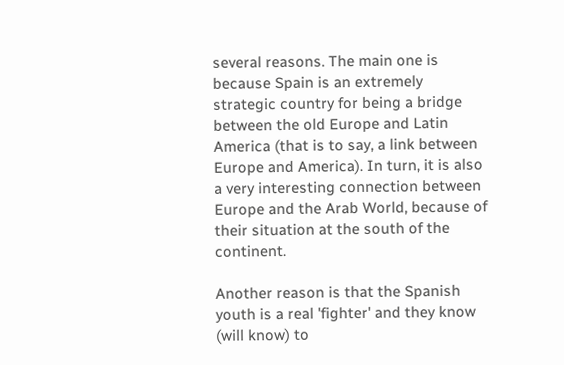several reasons. The main one is because Spain is an extremely strategic country for being a bridge between the old Europe and Latin America (that is to say, a link between Europe and America). In turn, it is also a very interesting connection between Europe and the Arab World, because of their situation at the south of the continent.

Another reason is that the Spanish youth is a real 'fighter' and they know (will know) to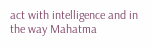act with intelligence and in the way Mahatma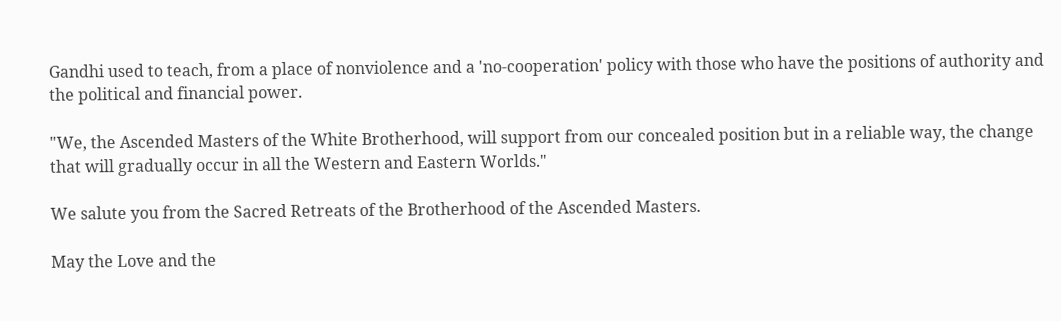Gandhi used to teach, from a place of nonviolence and a 'no-cooperation' policy with those who have the positions of authority and the political and financial power.

"We, the Ascended Masters of the White Brotherhood, will support from our concealed position but in a reliable way, the change that will gradually occur in all the Western and Eastern Worlds."

We salute you from the Sacred Retreats of the Brotherhood of the Ascended Masters.

May the Love and the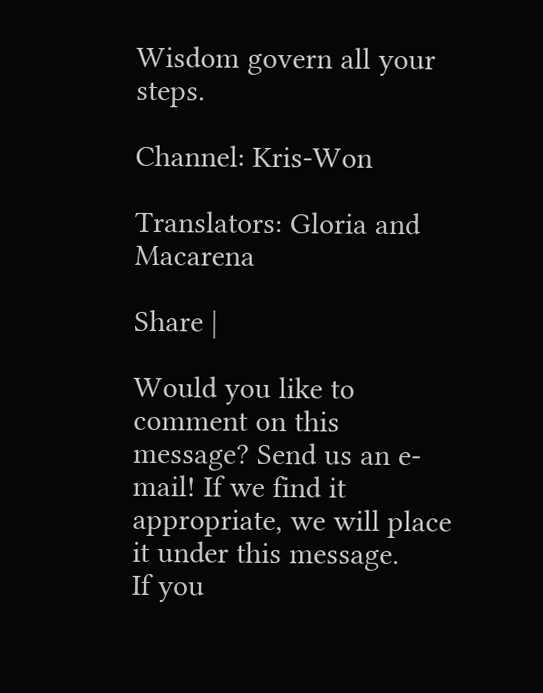Wisdom govern all your steps.

Channel: Kris-Won

Translators: Gloria and Macarena

Share |

Would you like to comment on this message? Send us an e-mail! If we find it appropriate, we will place it under this message.
If you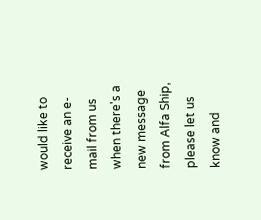would like to receive an e-mail from us when there's a new message from Alfa Ship,
please let us know and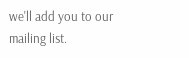we'll add you to our mailing list.